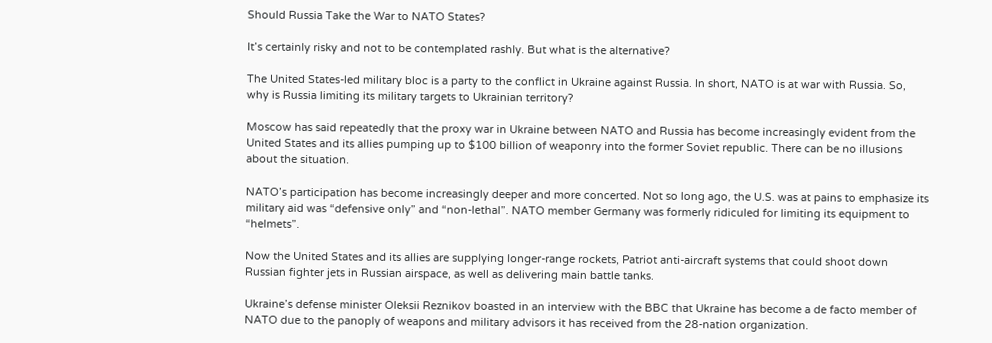Should Russia Take the War to NATO States?

It’s certainly risky and not to be contemplated rashly. But what is the alternative?

The United States-led military bloc is a party to the conflict in Ukraine against Russia. In short, NATO is at war with Russia. So, why is Russia limiting its military targets to Ukrainian territory?

Moscow has said repeatedly that the proxy war in Ukraine between NATO and Russia has become increasingly evident from the United States and its allies pumping up to $100 billion of weaponry into the former Soviet republic. There can be no illusions about the situation.

NATO’s participation has become increasingly deeper and more concerted. Not so long ago, the U.S. was at pains to emphasize its military aid was “defensive only” and “non-lethal”. NATO member Germany was formerly ridiculed for limiting its equipment to “helmets”.

Now the United States and its allies are supplying longer-range rockets, Patriot anti-aircraft systems that could shoot down Russian fighter jets in Russian airspace, as well as delivering main battle tanks.

Ukraine’s defense minister Oleksii Reznikov boasted in an interview with the BBC that Ukraine has become a de facto member of NATO due to the panoply of weapons and military advisors it has received from the 28-nation organization.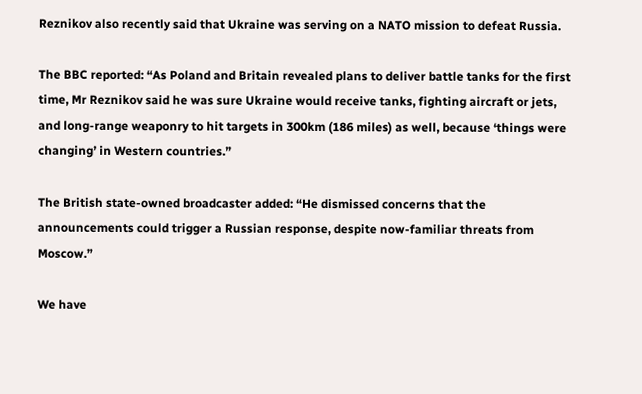Reznikov also recently said that Ukraine was serving on a NATO mission to defeat Russia.

The BBC reported: “As Poland and Britain revealed plans to deliver battle tanks for the first time, Mr Reznikov said he was sure Ukraine would receive tanks, fighting aircraft or jets, and long-range weaponry to hit targets in 300km (186 miles) as well, because ‘things were changing’ in Western countries.”

The British state-owned broadcaster added: “He dismissed concerns that the announcements could trigger a Russian response, despite now-familiar threats from Moscow.”

We have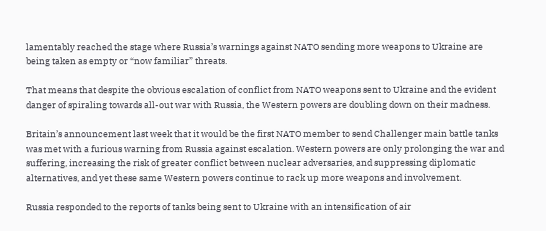lamentably reached the stage where Russia’s warnings against NATO sending more weapons to Ukraine are being taken as empty or “now familiar” threats.

That means that despite the obvious escalation of conflict from NATO weapons sent to Ukraine and the evident danger of spiraling towards all-out war with Russia, the Western powers are doubling down on their madness.

Britain’s announcement last week that it would be the first NATO member to send Challenger main battle tanks was met with a furious warning from Russia against escalation. Western powers are only prolonging the war and suffering, increasing the risk of greater conflict between nuclear adversaries, and suppressing diplomatic alternatives, and yet these same Western powers continue to rack up more weapons and involvement.

Russia responded to the reports of tanks being sent to Ukraine with an intensification of air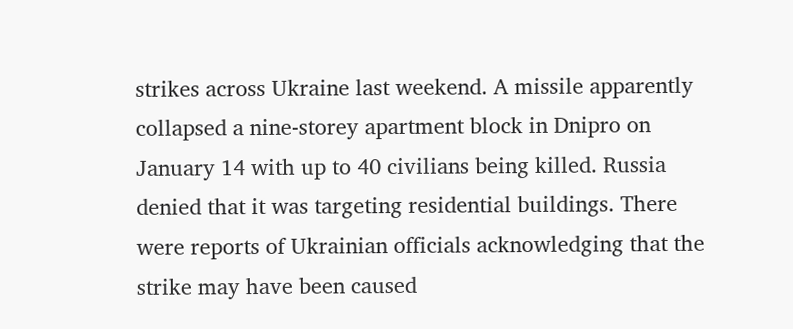strikes across Ukraine last weekend. A missile apparently collapsed a nine-storey apartment block in Dnipro on January 14 with up to 40 civilians being killed. Russia denied that it was targeting residential buildings. There were reports of Ukrainian officials acknowledging that the strike may have been caused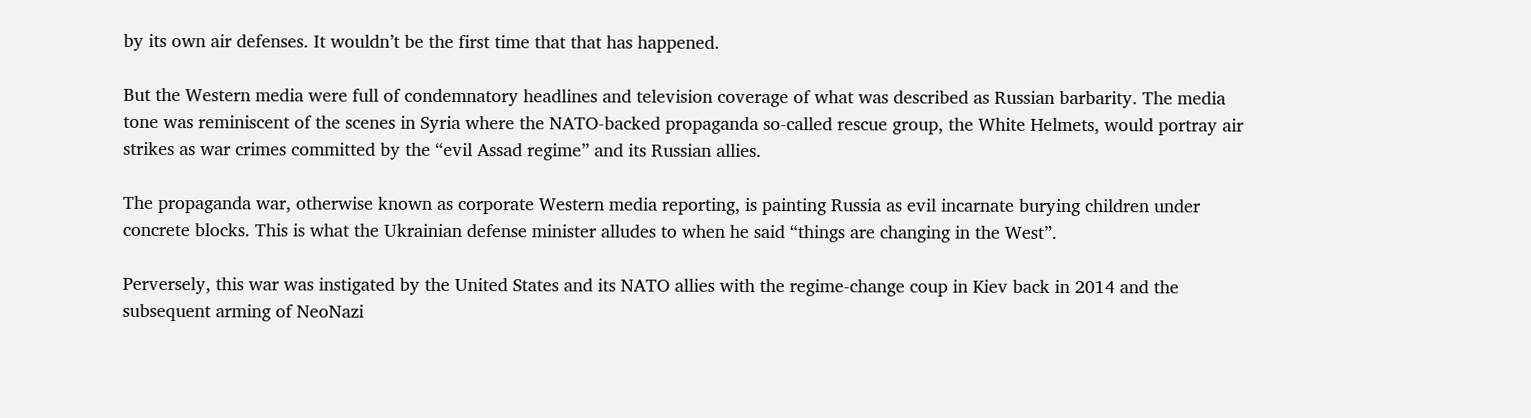by its own air defenses. It wouldn’t be the first time that that has happened.

But the Western media were full of condemnatory headlines and television coverage of what was described as Russian barbarity. The media tone was reminiscent of the scenes in Syria where the NATO-backed propaganda so-called rescue group, the White Helmets, would portray air strikes as war crimes committed by the “evil Assad regime” and its Russian allies.

The propaganda war, otherwise known as corporate Western media reporting, is painting Russia as evil incarnate burying children under concrete blocks. This is what the Ukrainian defense minister alludes to when he said “things are changing in the West”.

Perversely, this war was instigated by the United States and its NATO allies with the regime-change coup in Kiev back in 2014 and the subsequent arming of NeoNazi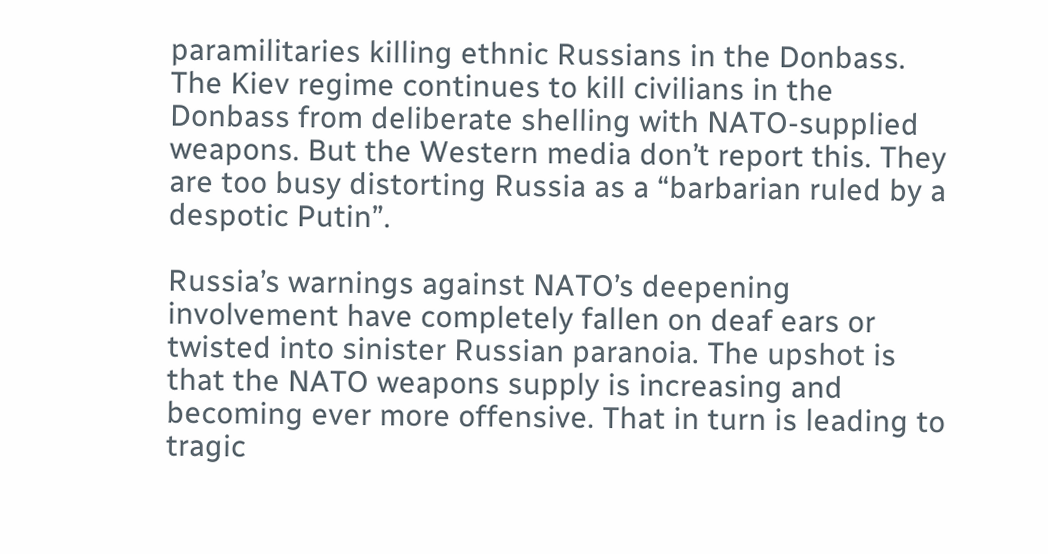paramilitaries killing ethnic Russians in the Donbass. The Kiev regime continues to kill civilians in the Donbass from deliberate shelling with NATO-supplied weapons. But the Western media don’t report this. They are too busy distorting Russia as a “barbarian ruled by a despotic Putin”.

Russia’s warnings against NATO’s deepening involvement have completely fallen on deaf ears or twisted into sinister Russian paranoia. The upshot is that the NATO weapons supply is increasing and becoming ever more offensive. That in turn is leading to tragic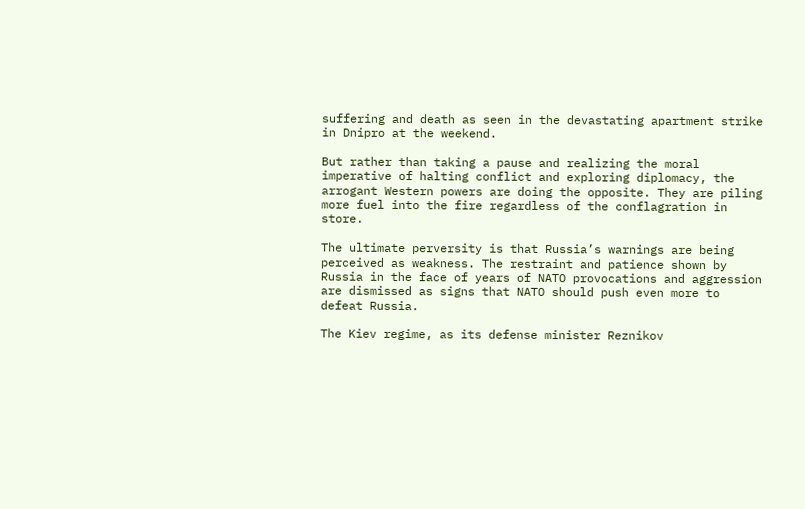suffering and death as seen in the devastating apartment strike in Dnipro at the weekend.

But rather than taking a pause and realizing the moral imperative of halting conflict and exploring diplomacy, the arrogant Western powers are doing the opposite. They are piling more fuel into the fire regardless of the conflagration in store.

The ultimate perversity is that Russia’s warnings are being perceived as weakness. The restraint and patience shown by Russia in the face of years of NATO provocations and aggression are dismissed as signs that NATO should push even more to defeat Russia.

The Kiev regime, as its defense minister Reznikov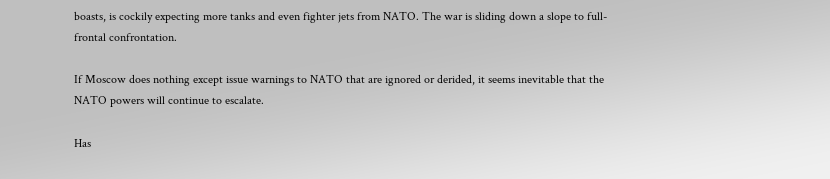boasts, is cockily expecting more tanks and even fighter jets from NATO. The war is sliding down a slope to full-frontal confrontation.

If Moscow does nothing except issue warnings to NATO that are ignored or derided, it seems inevitable that the NATO powers will continue to escalate.

Has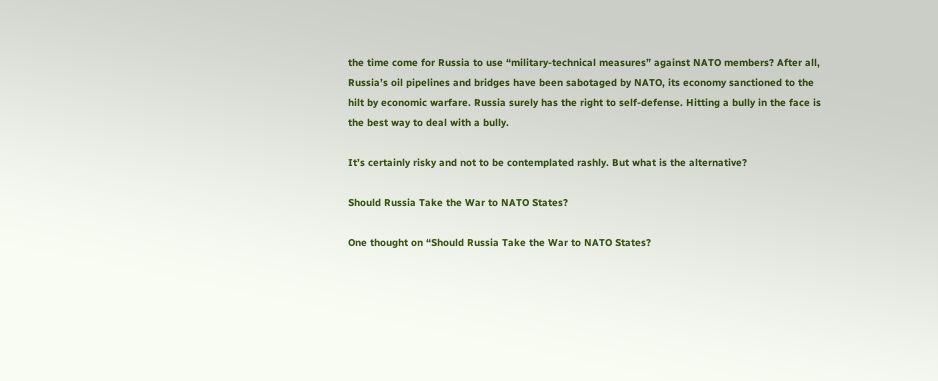the time come for Russia to use “military-technical measures” against NATO members? After all, Russia’s oil pipelines and bridges have been sabotaged by NATO, its economy sanctioned to the hilt by economic warfare. Russia surely has the right to self-defense. Hitting a bully in the face is the best way to deal with a bully.

It’s certainly risky and not to be contemplated rashly. But what is the alternative?

Should Russia Take the War to NATO States?

One thought on “Should Russia Take the War to NATO States?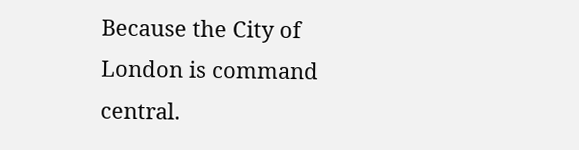Because the City of London is command central.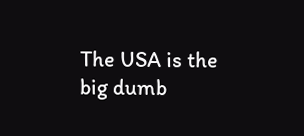The USA is the big dumb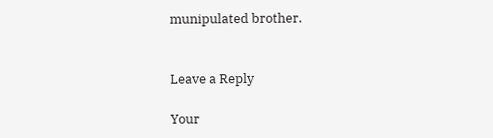munipulated brother.


Leave a Reply

Your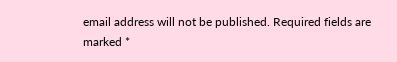email address will not be published. Required fields are marked *